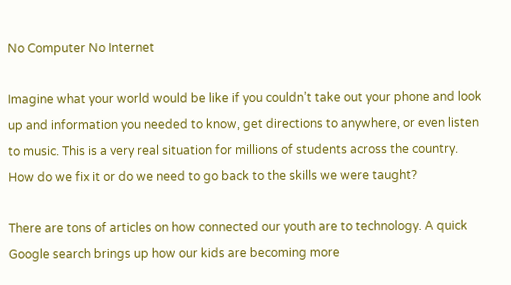No Computer No Internet

Imagine what your world would be like if you couldn’t take out your phone and look up and information you needed to know, get directions to anywhere, or even listen to music. This is a very real situation for millions of students across the country. How do we fix it or do we need to go back to the skills we were taught?

There are tons of articles on how connected our youth are to technology. A quick Google search brings up how our kids are becoming more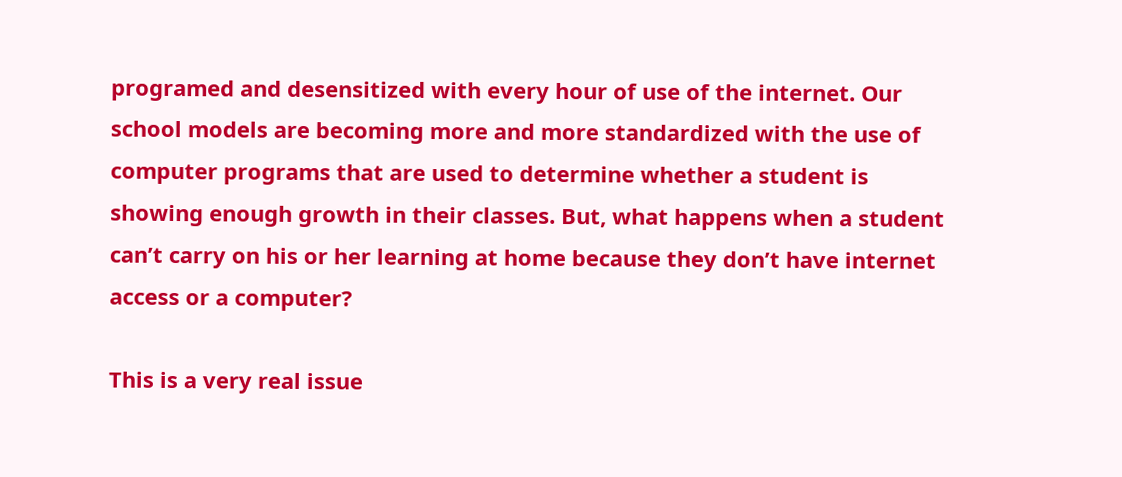programed and desensitized with every hour of use of the internet. Our school models are becoming more and more standardized with the use of computer programs that are used to determine whether a student is showing enough growth in their classes. But, what happens when a student can’t carry on his or her learning at home because they don’t have internet access or a computer?

This is a very real issue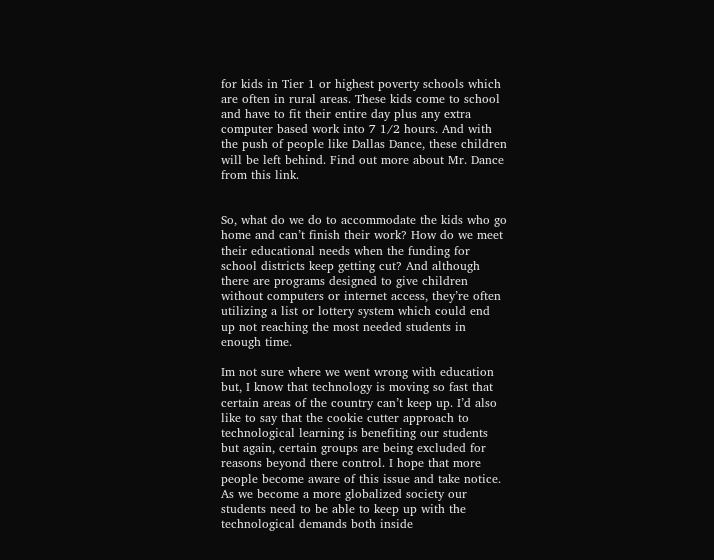for kids in Tier 1 or highest poverty schools which are often in rural areas. These kids come to school and have to fit their entire day plus any extra computer based work into 7 1/2 hours. And with the push of people like Dallas Dance, these children will be left behind. Find out more about Mr. Dance from this link.


So, what do we do to accommodate the kids who go home and can’t finish their work? How do we meet their educational needs when the funding for school districts keep getting cut? And although there are programs designed to give children without computers or internet access, they’re often utilizing a list or lottery system which could end up not reaching the most needed students in enough time.

Im not sure where we went wrong with education but, I know that technology is moving so fast that certain areas of the country can’t keep up. I’d also like to say that the cookie cutter approach to technological learning is benefiting our students but again, certain groups are being excluded for reasons beyond there control. I hope that more people become aware of this issue and take notice. As we become a more globalized society our students need to be able to keep up with the technological demands both inside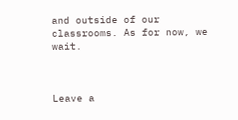and outside of our classrooms. As for now, we wait.



Leave a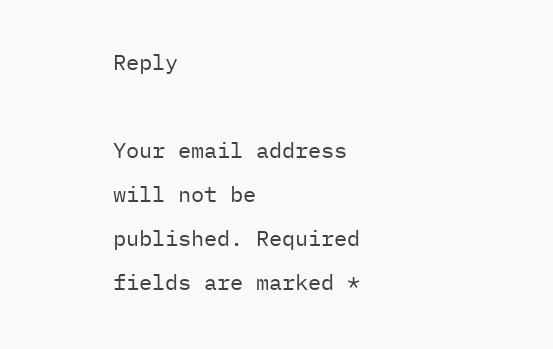Reply

Your email address will not be published. Required fields are marked *